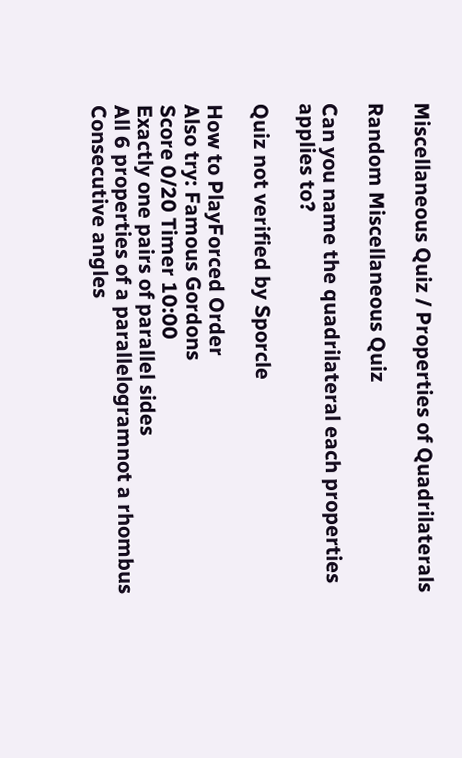Miscellaneous Quiz / Properties of Quadrilaterals

Random Miscellaneous Quiz

Can you name the quadrilateral each properties applies to?

Quiz not verified by Sporcle

How to PlayForced Order
Also try: Famous Gordons
Score 0/20 Timer 10:00
Exactly one pairs of parallel sides
All 6 properties of a parallelogramnot a rhombus
Consecutive angles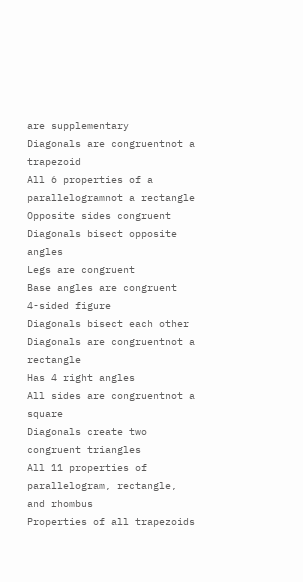are supplementary
Diagonals are congruentnot a trapezoid
All 6 properties of a parallelogramnot a rectangle
Opposite sides congruent
Diagonals bisect opposite angles
Legs are congruent
Base angles are congruent
4-sided figure
Diagonals bisect each other
Diagonals are congruentnot a rectangle
Has 4 right angles
All sides are congruentnot a square
Diagonals create two congruent triangles
All 11 properties of parallelogram, rectangle, and rhombus
Properties of all trapezoids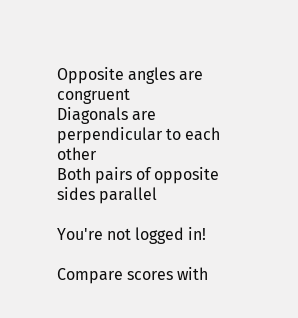Opposite angles are congruent
Diagonals are perpendicular to each other
Both pairs of opposite sides parallel

You're not logged in!

Compare scores with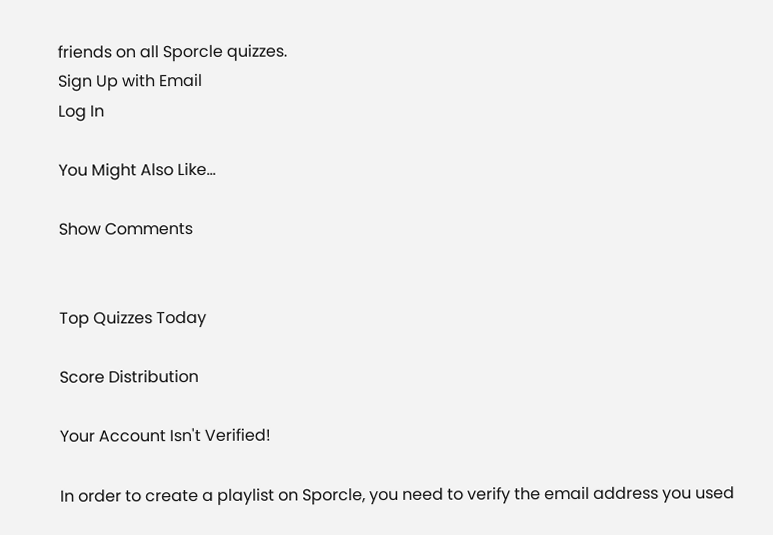friends on all Sporcle quizzes.
Sign Up with Email
Log In

You Might Also Like...

Show Comments


Top Quizzes Today

Score Distribution

Your Account Isn't Verified!

In order to create a playlist on Sporcle, you need to verify the email address you used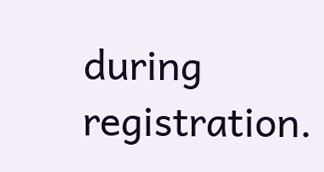during registration.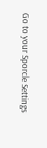Go to your Sporcle Settings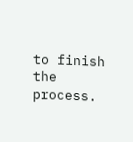to finish the process.